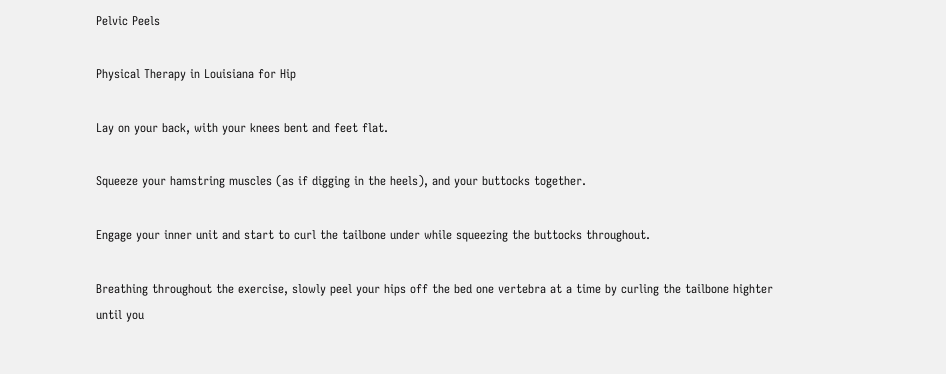Pelvic Peels

Physical Therapy in Louisiana for Hip

Lay on your back, with your knees bent and feet flat.

Squeeze your hamstring muscles (as if digging in the heels), and your buttocks together.

Engage your inner unit and start to curl the tailbone under while squeezing the buttocks throughout.

Breathing throughout the exercise, slowly peel your hips off the bed one vertebra at a time by curling the tailbone highter until you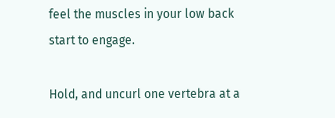feel the muscles in your low back start to engage.

Hold, and uncurl one vertebra at a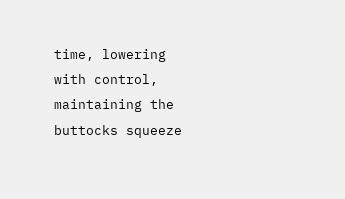time, lowering with control, maintaining the buttocks squeeze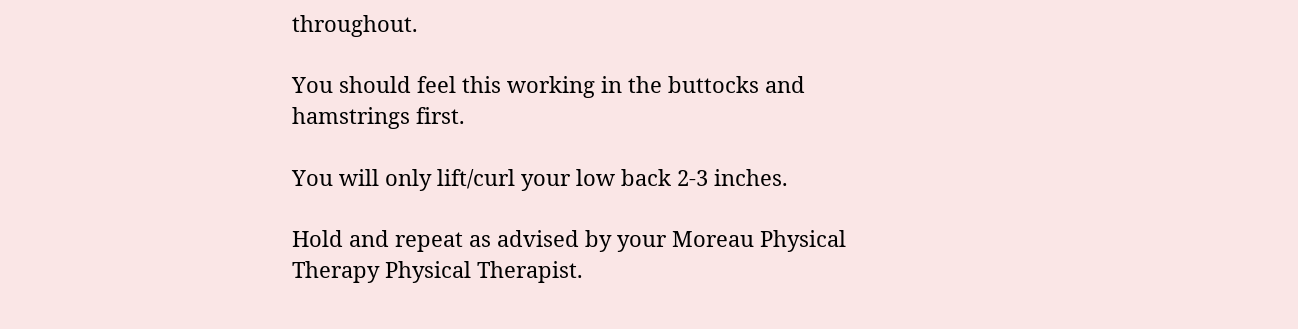throughout.

You should feel this working in the buttocks and hamstrings first.

You will only lift/curl your low back 2-3 inches.

Hold and repeat as advised by your Moreau Physical Therapy Physical Therapist.